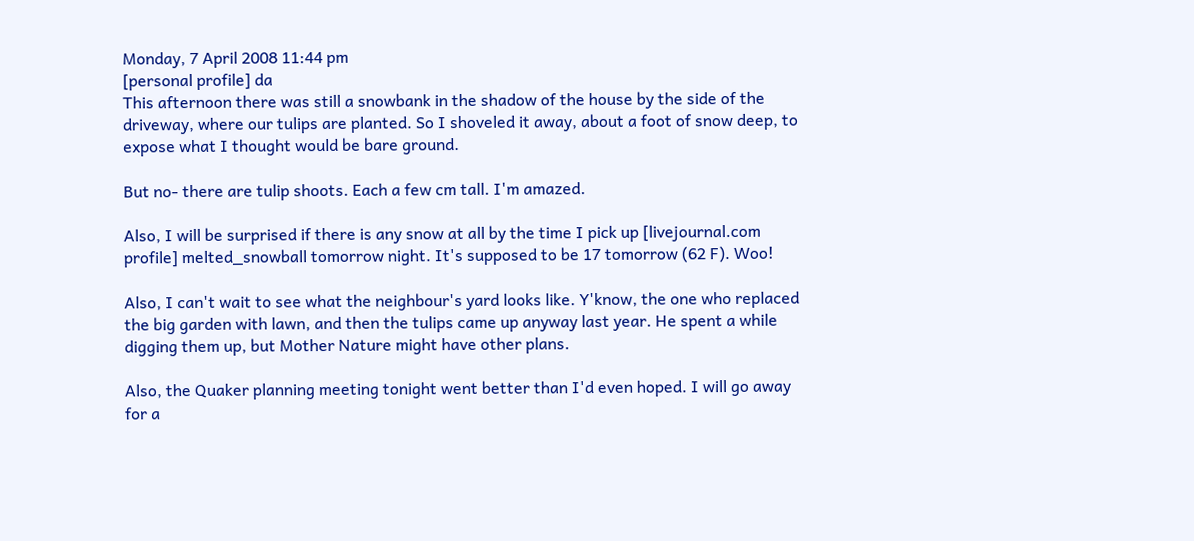Monday, 7 April 2008 11:44 pm
[personal profile] da
This afternoon there was still a snowbank in the shadow of the house by the side of the driveway, where our tulips are planted. So I shoveled it away, about a foot of snow deep, to expose what I thought would be bare ground.

But no- there are tulip shoots. Each a few cm tall. I'm amazed.

Also, I will be surprised if there is any snow at all by the time I pick up [livejournal.com profile] melted_snowball tomorrow night. It's supposed to be 17 tomorrow (62 F). Woo!

Also, I can't wait to see what the neighbour's yard looks like. Y'know, the one who replaced the big garden with lawn, and then the tulips came up anyway last year. He spent a while digging them up, but Mother Nature might have other plans.

Also, the Quaker planning meeting tonight went better than I'd even hoped. I will go away for a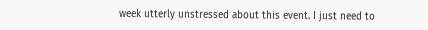week utterly unstressed about this event. I just need to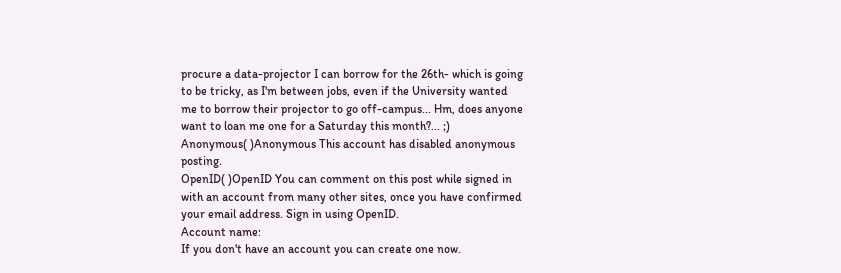procure a data-projector I can borrow for the 26th- which is going to be tricky, as I'm between jobs, even if the University wanted me to borrow their projector to go off-campus... Hm, does anyone want to loan me one for a Saturday this month?... ;)
Anonymous( )Anonymous This account has disabled anonymous posting.
OpenID( )OpenID You can comment on this post while signed in with an account from many other sites, once you have confirmed your email address. Sign in using OpenID.
Account name:
If you don't have an account you can create one now.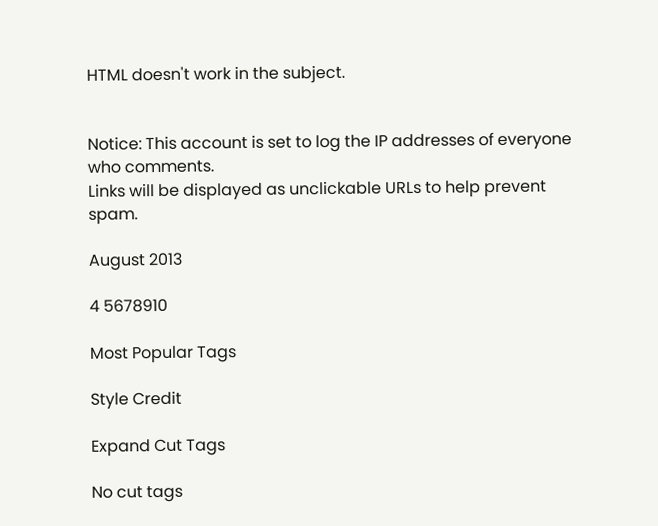HTML doesn't work in the subject.


Notice: This account is set to log the IP addresses of everyone who comments.
Links will be displayed as unclickable URLs to help prevent spam.

August 2013

4 5678910

Most Popular Tags

Style Credit

Expand Cut Tags

No cut tags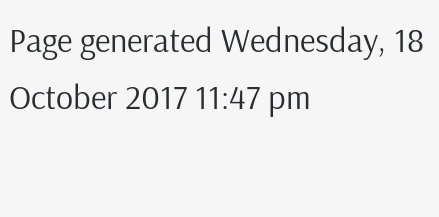Page generated Wednesday, 18 October 2017 11:47 pm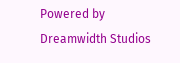Powered by Dreamwidth Studios